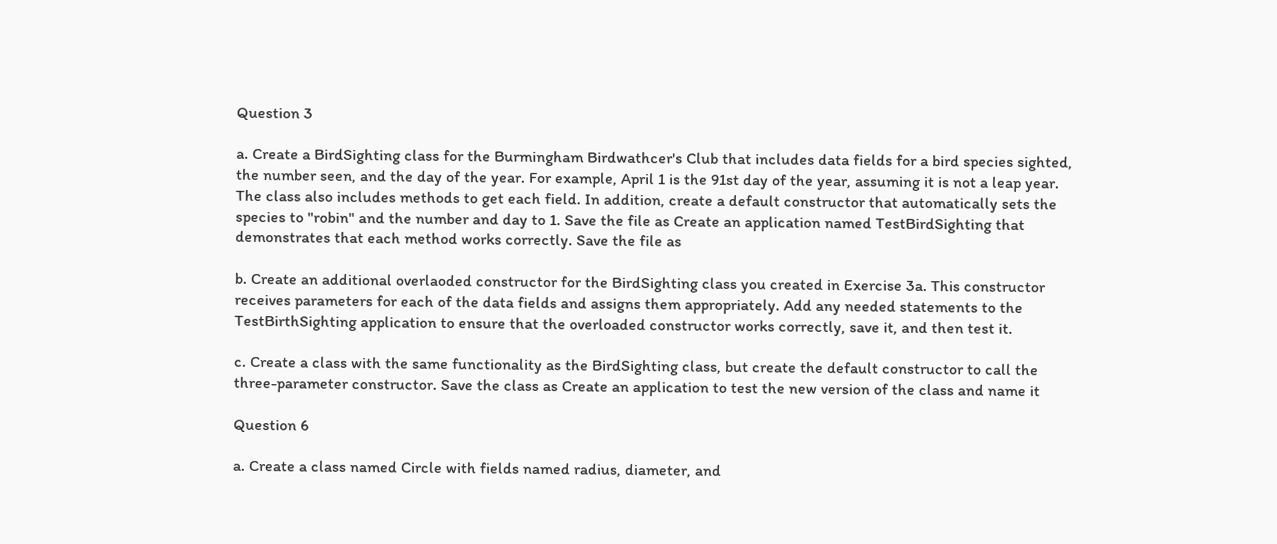Question 3

a. Create a BirdSighting class for the Burmingham Birdwathcer's Club that includes data fields for a bird species sighted, the number seen, and the day of the year. For example, April 1 is the 91st day of the year, assuming it is not a leap year. The class also includes methods to get each field. In addition, create a default constructor that automatically sets the species to "robin" and the number and day to 1. Save the file as Create an application named TestBirdSighting that demonstrates that each method works correctly. Save the file as

b. Create an additional overlaoded constructor for the BirdSighting class you created in Exercise 3a. This constructor receives parameters for each of the data fields and assigns them appropriately. Add any needed statements to the TestBirthSighting application to ensure that the overloaded constructor works correctly, save it, and then test it.

c. Create a class with the same functionality as the BirdSighting class, but create the default constructor to call the three-parameter constructor. Save the class as Create an application to test the new version of the class and name it

Question 6

a. Create a class named Circle with fields named radius, diameter, and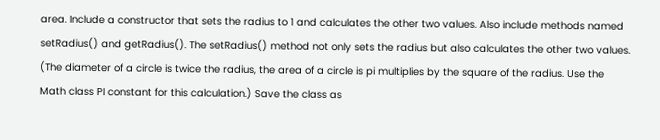area. Include a constructor that sets the radius to 1 and calculates the other two values. Also include methods named setRadius() and getRadius(). The setRadius() method not only sets the radius but also calculates the other two values. (The diameter of a circle is twice the radius, the area of a circle is pi multiplies by the square of the radius. Use the Math class PI constant for this calculation.) Save the class as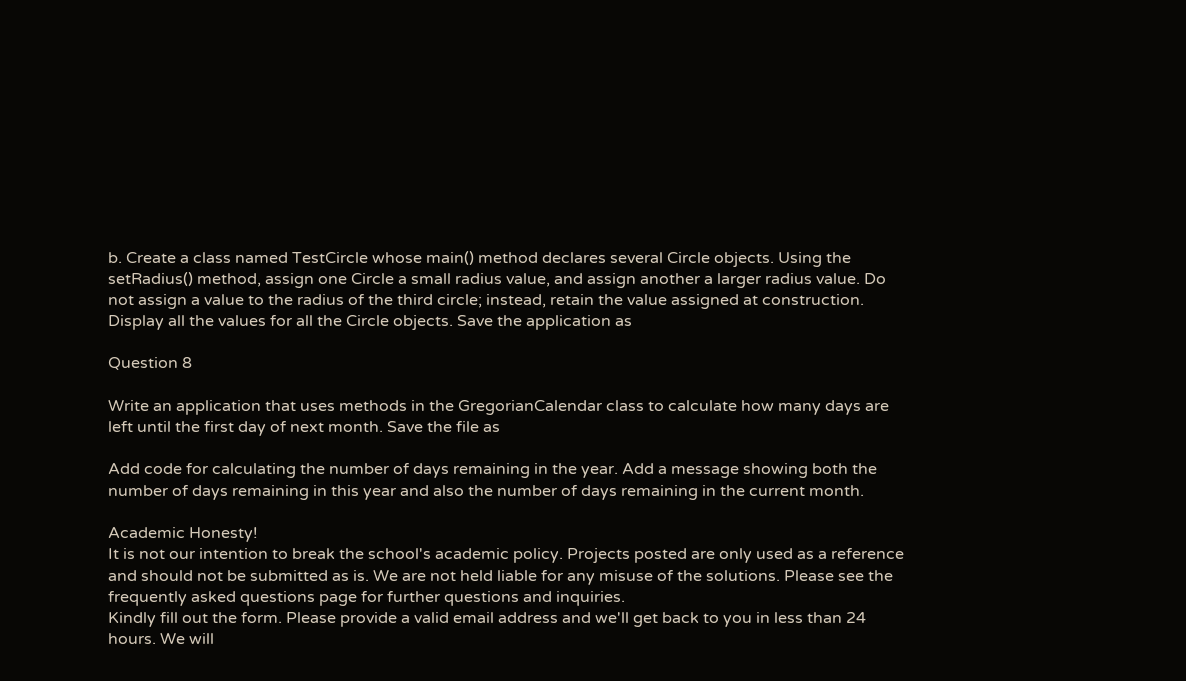b. Create a class named TestCircle whose main() method declares several Circle objects. Using the setRadius() method, assign one Circle a small radius value, and assign another a larger radius value. Do not assign a value to the radius of the third circle; instead, retain the value assigned at construction. Display all the values for all the Circle objects. Save the application as

Question 8

Write an application that uses methods in the GregorianCalendar class to calculate how many days are left until the first day of next month. Save the file as

Add code for calculating the number of days remaining in the year. Add a message showing both the number of days remaining in this year and also the number of days remaining in the current month.

Academic Honesty!
It is not our intention to break the school's academic policy. Projects posted are only used as a reference and should not be submitted as is. We are not held liable for any misuse of the solutions. Please see the frequently asked questions page for further questions and inquiries.
Kindly fill out the form. Please provide a valid email address and we'll get back to you in less than 24 hours. We will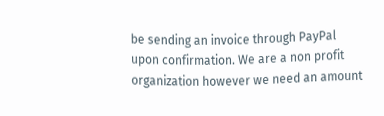be sending an invoice through PayPal upon confirmation. We are a non profit organization however we need an amount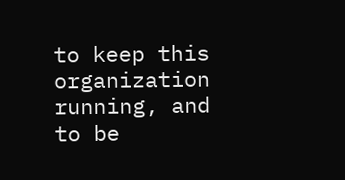to keep this organization running, and to be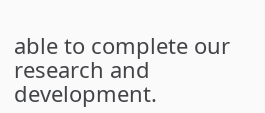able to complete our research and development.